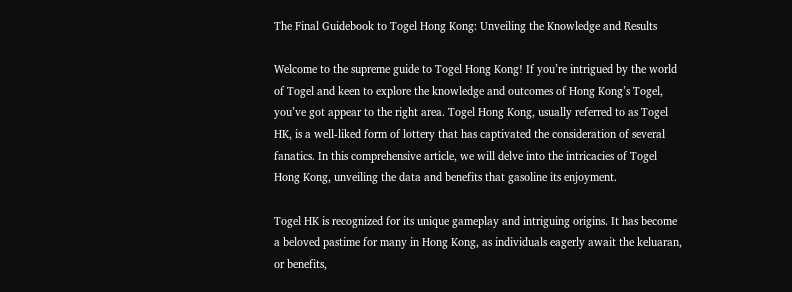The Final Guidebook to Togel Hong Kong: Unveiling the Knowledge and Results

Welcome to the supreme guide to Togel Hong Kong! If you’re intrigued by the world of Togel and keen to explore the knowledge and outcomes of Hong Kong’s Togel, you’ve got appear to the right area. Togel Hong Kong, usually referred to as Togel HK, is a well-liked form of lottery that has captivated the consideration of several fanatics. In this comprehensive article, we will delve into the intricacies of Togel Hong Kong, unveiling the data and benefits that gasoline its enjoyment.

Togel HK is recognized for its unique gameplay and intriguing origins. It has become a beloved pastime for many in Hong Kong, as individuals eagerly await the keluaran, or benefits,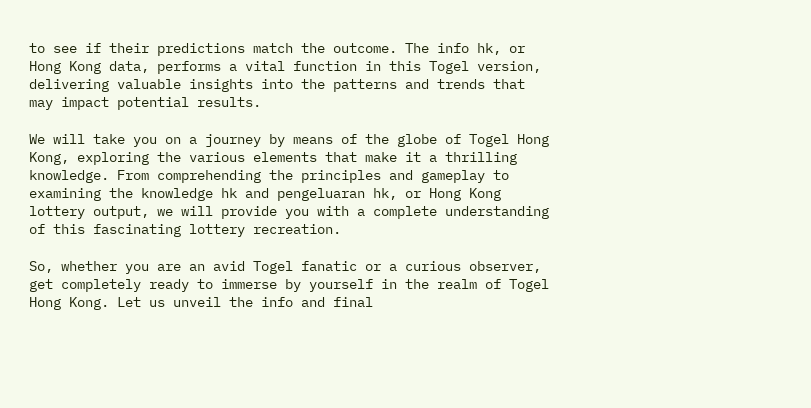to see if their predictions match the outcome. The info hk, or Hong Kong data, performs a vital function in this Togel version, delivering valuable insights into the patterns and trends that may impact potential results.

We will take you on a journey by means of the globe of Togel Hong Kong, exploring the various elements that make it a thrilling knowledge. From comprehending the principles and gameplay to examining the knowledge hk and pengeluaran hk, or Hong Kong lottery output, we will provide you with a complete understanding of this fascinating lottery recreation.

So, whether you are an avid Togel fanatic or a curious observer, get completely ready to immerse by yourself in the realm of Togel Hong Kong. Let us unveil the info and final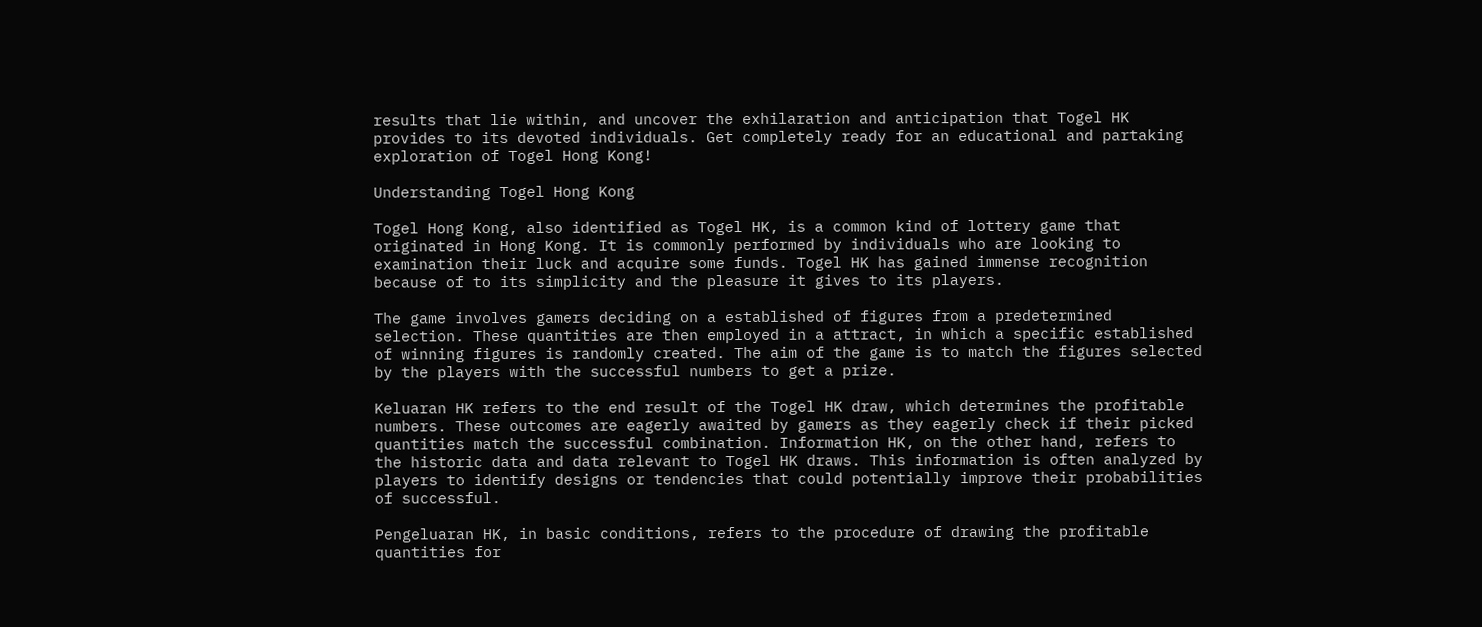results that lie within, and uncover the exhilaration and anticipation that Togel HK provides to its devoted individuals. Get completely ready for an educational and partaking exploration of Togel Hong Kong!

Understanding Togel Hong Kong

Togel Hong Kong, also identified as Togel HK, is a common kind of lottery game that originated in Hong Kong. It is commonly performed by individuals who are looking to examination their luck and acquire some funds. Togel HK has gained immense recognition because of to its simplicity and the pleasure it gives to its players.

The game involves gamers deciding on a established of figures from a predetermined selection. These quantities are then employed in a attract, in which a specific established of winning figures is randomly created. The aim of the game is to match the figures selected by the players with the successful numbers to get a prize.

Keluaran HK refers to the end result of the Togel HK draw, which determines the profitable numbers. These outcomes are eagerly awaited by gamers as they eagerly check if their picked quantities match the successful combination. Information HK, on the other hand, refers to the historic data and data relevant to Togel HK draws. This information is often analyzed by players to identify designs or tendencies that could potentially improve their probabilities of successful.

Pengeluaran HK, in basic conditions, refers to the procedure of drawing the profitable quantities for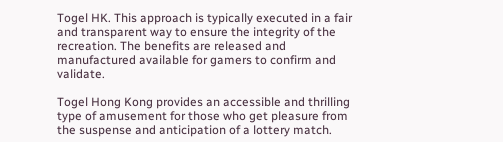Togel HK. This approach is typically executed in a fair and transparent way to ensure the integrity of the recreation. The benefits are released and manufactured available for gamers to confirm and validate.

Togel Hong Kong provides an accessible and thrilling type of amusement for those who get pleasure from the suspense and anticipation of a lottery match.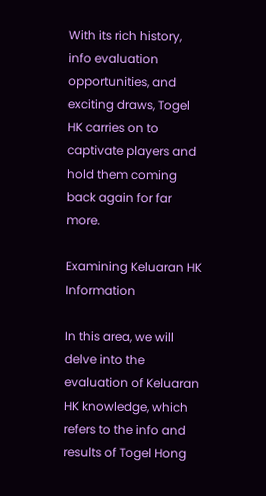With its rich history, info evaluation opportunities, and exciting draws, Togel HK carries on to captivate players and hold them coming back again for far more.

Examining Keluaran HK Information

In this area, we will delve into the evaluation of Keluaran HK knowledge, which refers to the info and results of Togel Hong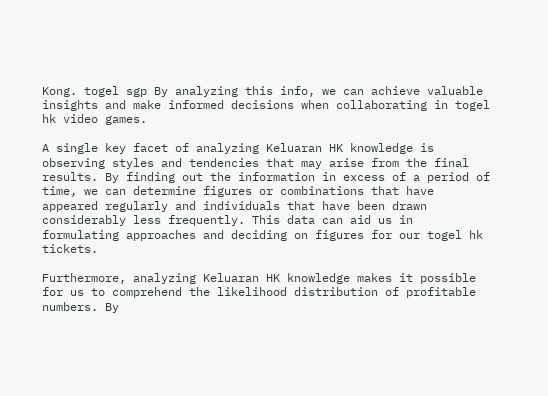Kong. togel sgp By analyzing this info, we can achieve valuable insights and make informed decisions when collaborating in togel hk video games.

A single key facet of analyzing Keluaran HK knowledge is observing styles and tendencies that may arise from the final results. By finding out the information in excess of a period of time, we can determine figures or combinations that have appeared regularly and individuals that have been drawn considerably less frequently. This data can aid us in formulating approaches and deciding on figures for our togel hk tickets.

Furthermore, analyzing Keluaran HK knowledge makes it possible for us to comprehend the likelihood distribution of profitable numbers. By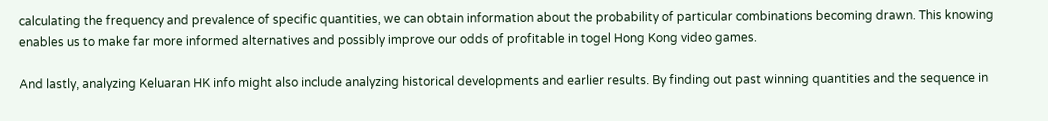calculating the frequency and prevalence of specific quantities, we can obtain information about the probability of particular combinations becoming drawn. This knowing enables us to make far more informed alternatives and possibly improve our odds of profitable in togel Hong Kong video games.

And lastly, analyzing Keluaran HK info might also include analyzing historical developments and earlier results. By finding out past winning quantities and the sequence in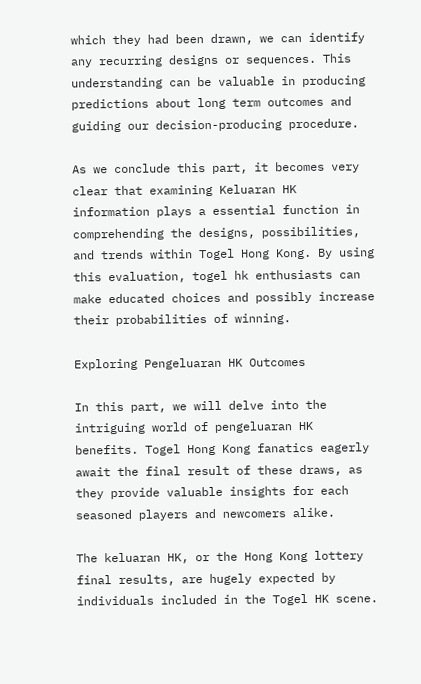which they had been drawn, we can identify any recurring designs or sequences. This understanding can be valuable in producing predictions about long term outcomes and guiding our decision-producing procedure.

As we conclude this part, it becomes very clear that examining Keluaran HK information plays a essential function in comprehending the designs, possibilities, and trends within Togel Hong Kong. By using this evaluation, togel hk enthusiasts can make educated choices and possibly increase their probabilities of winning.

Exploring Pengeluaran HK Outcomes

In this part, we will delve into the intriguing world of pengeluaran HK benefits. Togel Hong Kong fanatics eagerly await the final result of these draws, as they provide valuable insights for each seasoned players and newcomers alike.

The keluaran HK, or the Hong Kong lottery final results, are hugely expected by individuals included in the Togel HK scene.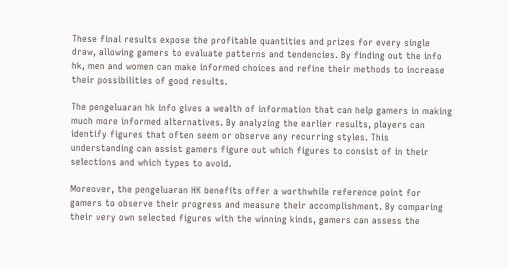These final results expose the profitable quantities and prizes for every single draw, allowing gamers to evaluate patterns and tendencies. By finding out the info hk, men and women can make informed choices and refine their methods to increase their possibilities of good results.

The pengeluaran hk info gives a wealth of information that can help gamers in making much more informed alternatives. By analyzing the earlier results, players can identify figures that often seem or observe any recurring styles. This understanding can assist gamers figure out which figures to consist of in their selections and which types to avoid.

Moreover, the pengeluaran HK benefits offer a worthwhile reference point for gamers to observe their progress and measure their accomplishment. By comparing their very own selected figures with the winning kinds, gamers can assess the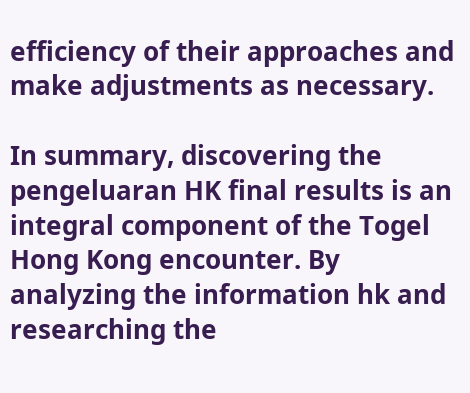efficiency of their approaches and make adjustments as necessary.

In summary, discovering the pengeluaran HK final results is an integral component of the Togel Hong Kong encounter. By analyzing the information hk and researching the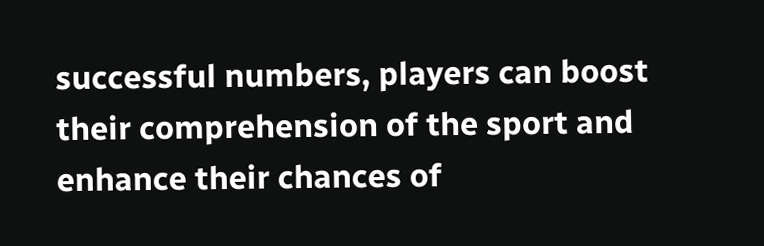successful numbers, players can boost their comprehension of the sport and enhance their chances of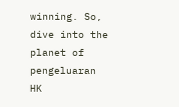winning. So, dive into the planet of pengeluaran HK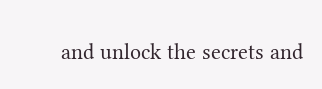and unlock the secrets and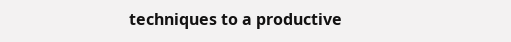techniques to a productive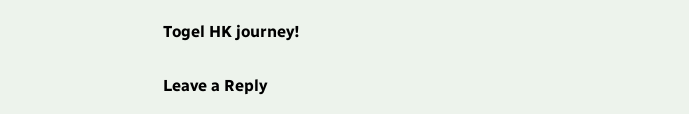Togel HK journey!

Leave a Reply